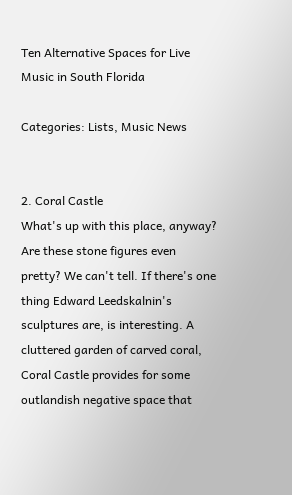Ten Alternative Spaces for Live Music in South Florida

Categories: Lists, Music News


2. Coral Castle
What's up with this place, anyway? Are these stone figures even pretty? We can't tell. If there's one thing Edward Leedskalnin's sculptures are, is interesting. A cluttered garden of carved coral, Coral Castle provides for some outlandish negative space that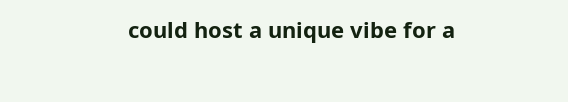could host a unique vibe for a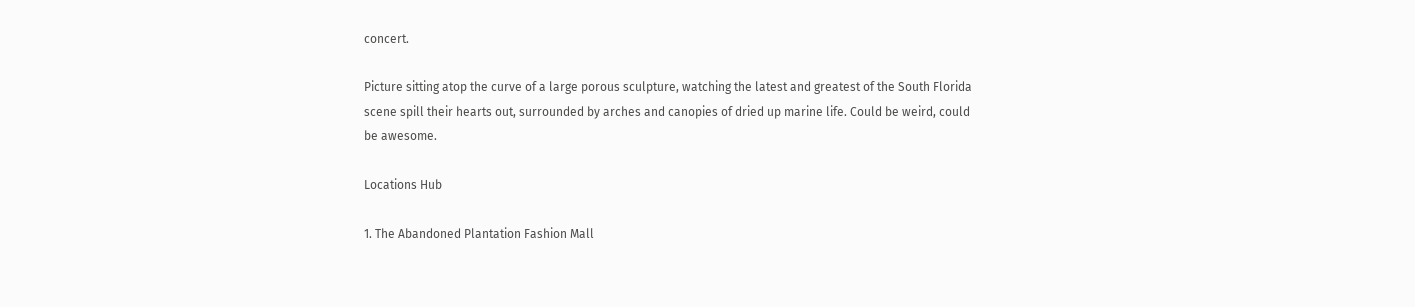concert.

Picture sitting atop the curve of a large porous sculpture, watching the latest and greatest of the South Florida scene spill their hearts out, surrounded by arches and canopies of dried up marine life. Could be weird, could be awesome.

Locations Hub

1. The Abandoned Plantation Fashion Mall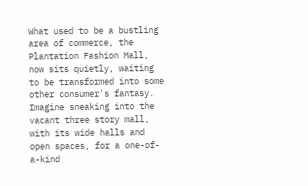What used to be a bustling area of commerce, the Plantation Fashion Mall, now sits quietly, waiting to be transformed into some other consumer's fantasy. Imagine sneaking into the vacant three story mall, with its wide halls and open spaces, for a one-of-a-kind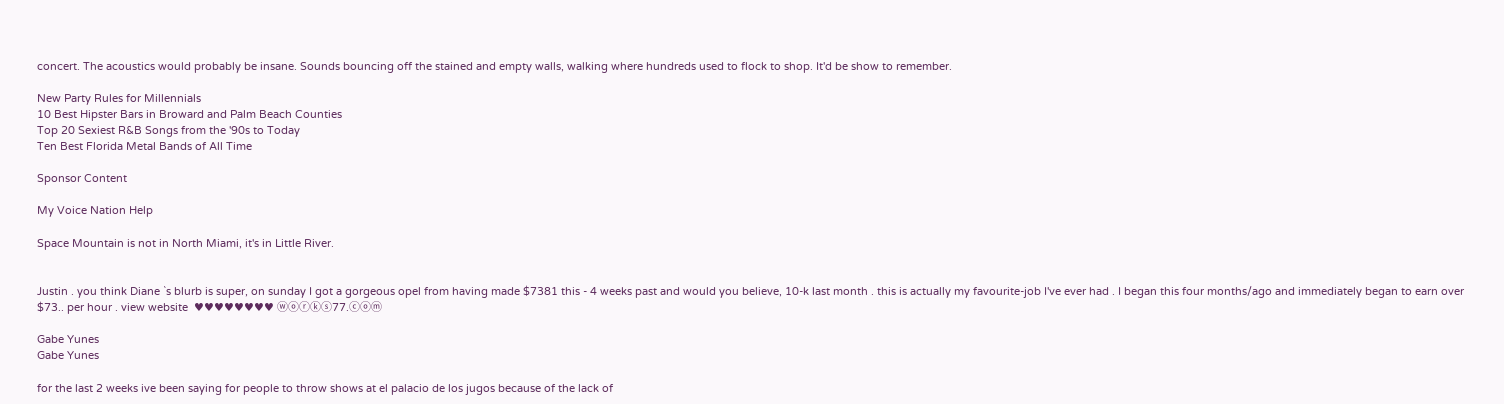concert. The acoustics would probably be insane. Sounds bouncing off the stained and empty walls, walking where hundreds used to flock to shop. It'd be show to remember.

New Party Rules for Millennials
10 Best Hipster Bars in Broward and Palm Beach Counties
Top 20 Sexiest R&B Songs from the '90s to Today
Ten Best Florida Metal Bands of All Time

Sponsor Content

My Voice Nation Help

Space Mountain is not in North Miami, it's in Little River.


Justin . you think Diane `s blurb is super, on sunday I got a gorgeous opel from having made $7381 this - 4 weeks past and would you believe, 10-k last month . this is actually my favourite-job I've ever had . I began this four months/ago and immediately began to earn over $73.. per hour . view website  ♥♥♥♥♥♥♥♥ ⓦⓞⓡⓚⓢ77.ⓒⓞⓜ

Gabe Yunes
Gabe Yunes

for the last 2 weeks ive been saying for people to throw shows at el palacio de los jugos because of the lack of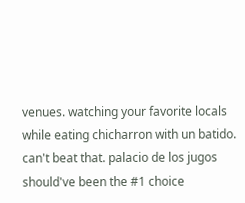venues. watching your favorite locals while eating chicharron with un batido. can't beat that. palacio de los jugos should've been the #1 choice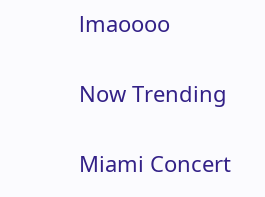lmaoooo

Now Trending

Miami Concert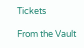Tickets

From the Vault